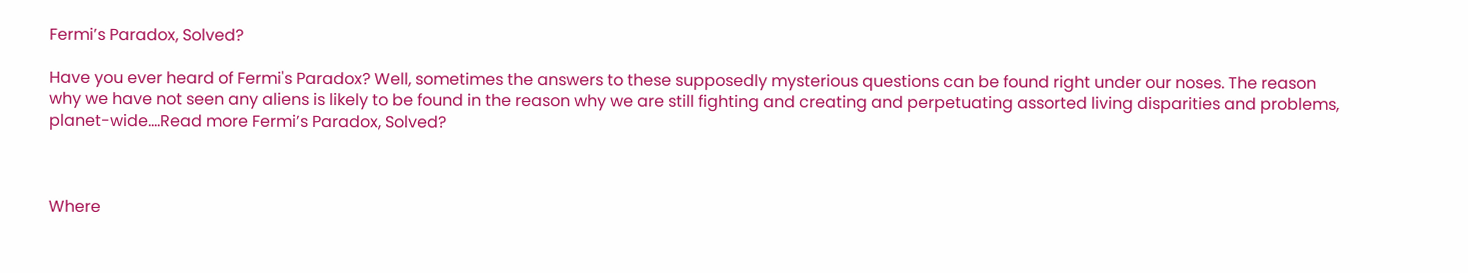Fermi’s Paradox, Solved?

Have you ever heard of Fermi's Paradox? Well, sometimes the answers to these supposedly mysterious questions can be found right under our noses. The reason why we have not seen any aliens is likely to be found in the reason why we are still fighting and creating and perpetuating assorted living disparities and problems, planet-wide.…Read more Fermi’s Paradox, Solved?



Where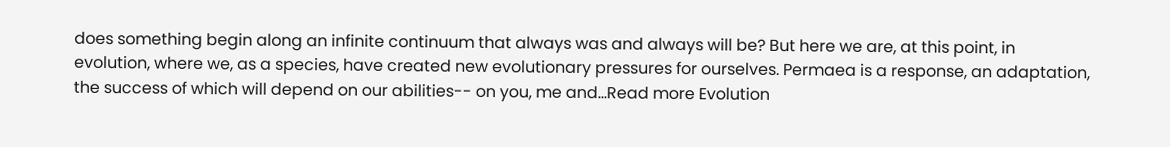does something begin along an infinite continuum that always was and always will be? But here we are, at this point, in evolution, where we, as a species, have created new evolutionary pressures for ourselves. Permaea is a response, an adaptation, the success of which will depend on our abilities-- on you, me and…Read more Evolution